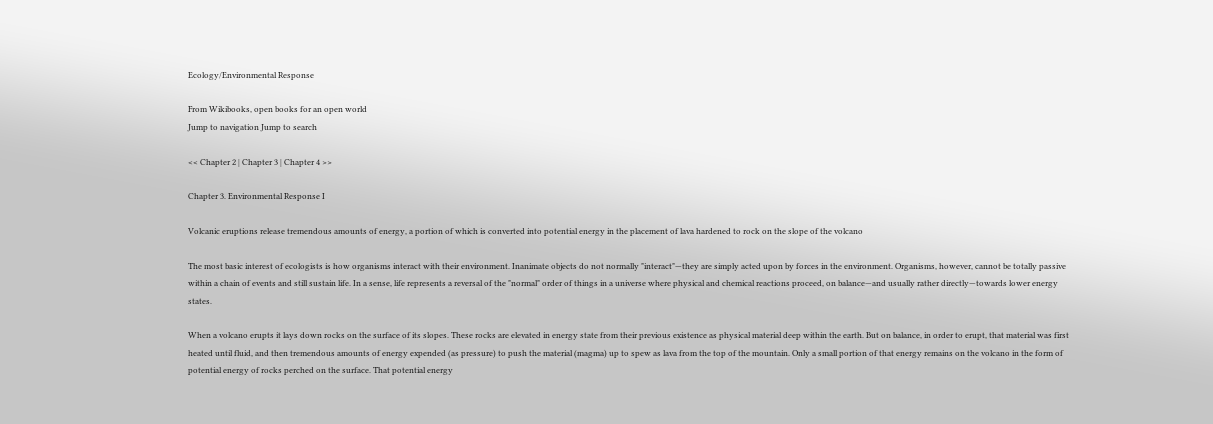Ecology/Environmental Response

From Wikibooks, open books for an open world
Jump to navigation Jump to search

<< Chapter 2 | Chapter 3 | Chapter 4 >>

Chapter 3. Environmental Response I

Volcanic eruptions release tremendous amounts of energy, a portion of which is converted into potential energy in the placement of lava hardened to rock on the slope of the volcano

The most basic interest of ecologists is how organisms interact with their environment. Inanimate objects do not normally "interact"—they are simply acted upon by forces in the environment. Organisms, however, cannot be totally passive within a chain of events and still sustain life. In a sense, life represents a reversal of the "normal" order of things in a universe where physical and chemical reactions proceed, on balance—and usually rather directly—towards lower energy states.

When a volcano erupts it lays down rocks on the surface of its slopes. These rocks are elevated in energy state from their previous existence as physical material deep within the earth. But on balance, in order to erupt, that material was first heated until fluid, and then tremendous amounts of energy expended (as pressure) to push the material (magma) up to spew as lava from the top of the mountain. Only a small portion of that energy remains on the volcano in the form of potential energy of rocks perched on the surface. That potential energy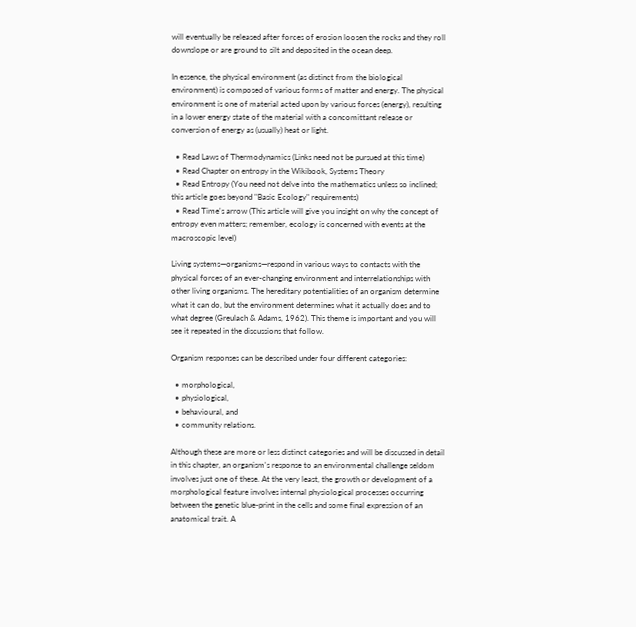will eventually be released after forces of erosion loosen the rocks and they roll downslope or are ground to silt and deposited in the ocean deep.

In essence, the physical environment (as distinct from the biological environment) is composed of various forms of matter and energy. The physical environment is one of material acted upon by various forces (energy), resulting in a lower energy state of the material with a concomittant release or conversion of energy as (usually) heat or light.

  • Read Laws of Thermodynamics (Links need not be pursued at this time)
  • Read Chapter on entropy in the Wikibook, Systems Theory
  • Read Entropy (You need not delve into the mathematics unless so inclined; this article goes beyond "Basic Ecology" requirements)
  • Read Time's arrow (This article will give you insight on why the concept of entropy even matters; remember, ecology is concerned with events at the macroscopic level)

Living systems—organisms—respond in various ways to contacts with the physical forces of an ever-changing environment and interrelationships with other living organisms. The hereditary potentialities of an organism determine what it can do, but the environment determines what it actually does and to what degree (Greulach & Adams, 1962). This theme is important and you will see it repeated in the discussions that follow.

Organism responses can be described under four different categories:

  • morphological,
  • physiological,
  • behavioural, and
  • community relations.

Although these are more or less distinct categories and will be discussed in detail in this chapter, an organism's response to an environmental challenge seldom involves just one of these. At the very least, the growth or development of a morphological feature involves internal physiological processes occurring between the genetic blue-print in the cells and some final expression of an anatomical trait. A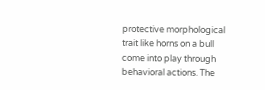protective morphological trait like horns on a bull come into play through behavioral actions. The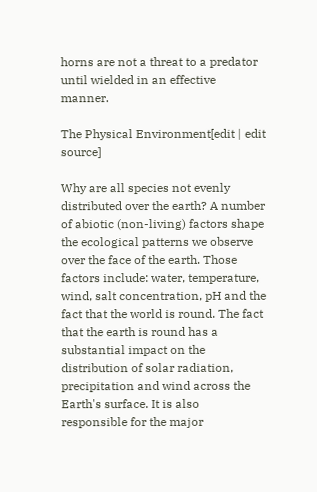horns are not a threat to a predator until wielded in an effective manner.

The Physical Environment[edit | edit source]

Why are all species not evenly distributed over the earth? A number of abiotic (non-living) factors shape the ecological patterns we observe over the face of the earth. Those factors include: water, temperature, wind, salt concentration, pH and the fact that the world is round. The fact that the earth is round has a substantial impact on the distribution of solar radiation, precipitation and wind across the Earth's surface. It is also responsible for the major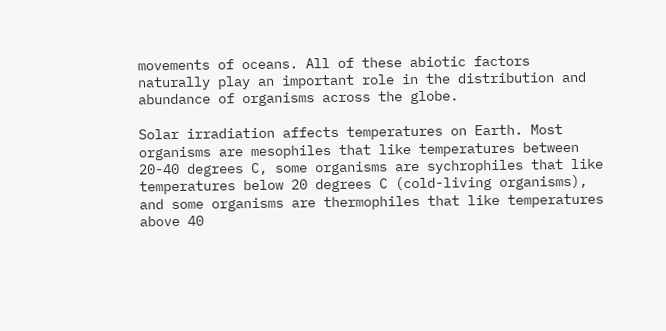movements of oceans. All of these abiotic factors naturally play an important role in the distribution and abundance of organisms across the globe.

Solar irradiation affects temperatures on Earth. Most organisms are mesophiles that like temperatures between 20-40 degrees C, some organisms are sychrophiles that like temperatures below 20 degrees C (cold-living organisms), and some organisms are thermophiles that like temperatures above 40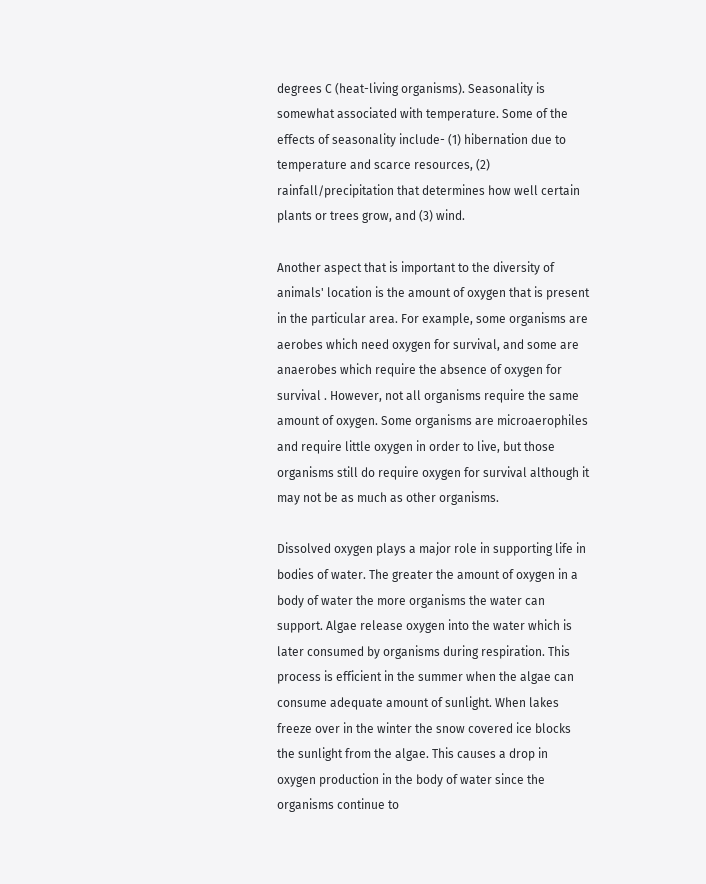degrees C (heat-living organisms). Seasonality is somewhat associated with temperature. Some of the effects of seasonality include- (1) hibernation due to temperature and scarce resources, (2) rainfall/precipitation that determines how well certain plants or trees grow, and (3) wind.

Another aspect that is important to the diversity of animals' location is the amount of oxygen that is present in the particular area. For example, some organisms are aerobes which need oxygen for survival, and some are anaerobes which require the absence of oxygen for survival . However, not all organisms require the same amount of oxygen. Some organisms are microaerophiles and require little oxygen in order to live, but those organisms still do require oxygen for survival although it may not be as much as other organisms.

Dissolved oxygen plays a major role in supporting life in bodies of water. The greater the amount of oxygen in a body of water the more organisms the water can support. Algae release oxygen into the water which is later consumed by organisms during respiration. This process is efficient in the summer when the algae can consume adequate amount of sunlight. When lakes freeze over in the winter the snow covered ice blocks the sunlight from the algae. This causes a drop in oxygen production in the body of water since the organisms continue to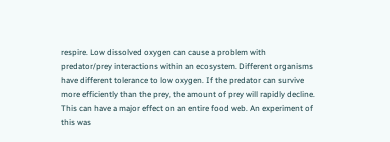respire. Low dissolved oxygen can cause a problem with predator/prey interactions within an ecosystem. Different organisms have different tolerance to low oxygen. If the predator can survive more efficiently than the prey, the amount of prey will rapidly decline. This can have a major effect on an entire food web. An experiment of this was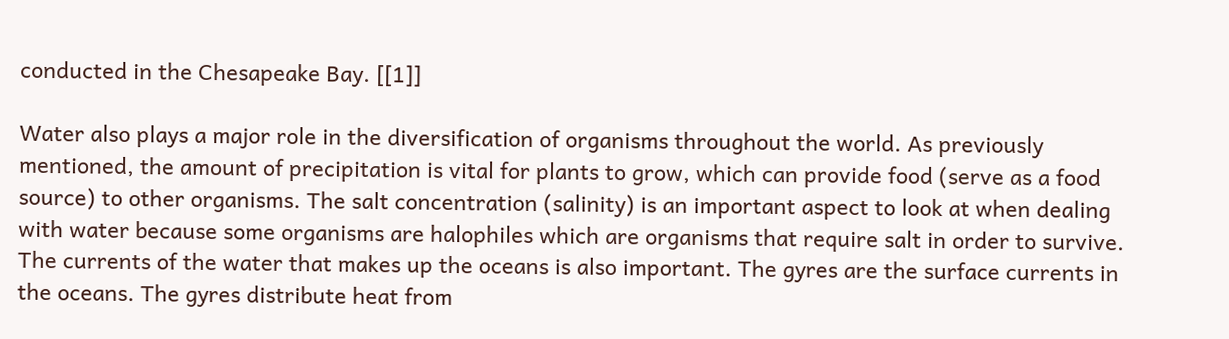conducted in the Chesapeake Bay. [[1]]

Water also plays a major role in the diversification of organisms throughout the world. As previously mentioned, the amount of precipitation is vital for plants to grow, which can provide food (serve as a food source) to other organisms. The salt concentration (salinity) is an important aspect to look at when dealing with water because some organisms are halophiles which are organisms that require salt in order to survive. The currents of the water that makes up the oceans is also important. The gyres are the surface currents in the oceans. The gyres distribute heat from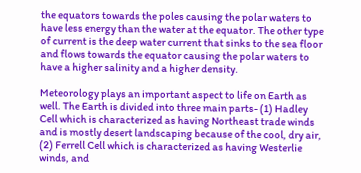the equators towards the poles causing the polar waters to have less energy than the water at the equator. The other type of current is the deep water current that sinks to the sea floor and flows towards the equator causing the polar waters to have a higher salinity and a higher density.

Meteorology plays an important aspect to life on Earth as well. The Earth is divided into three main parts- (1) Hadley Cell which is characterized as having Northeast trade winds and is mostly desert landscaping because of the cool, dry air, (2) Ferrell Cell which is characterized as having Westerlie winds, and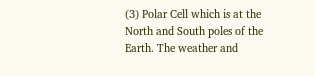(3) Polar Cell which is at the North and South poles of the Earth. The weather and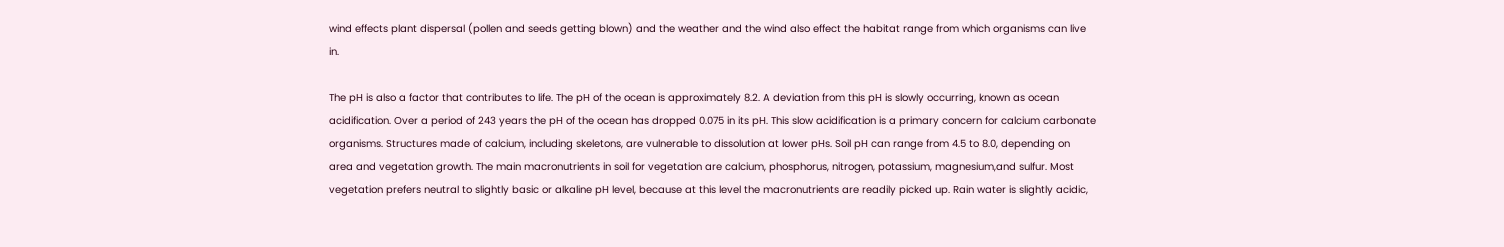wind effects plant dispersal (pollen and seeds getting blown) and the weather and the wind also effect the habitat range from which organisms can live in.

The pH is also a factor that contributes to life. The pH of the ocean is approximately 8.2. A deviation from this pH is slowly occurring, known as ocean acidification. Over a period of 243 years the pH of the ocean has dropped 0.075 in its pH. This slow acidification is a primary concern for calcium carbonate organisms. Structures made of calcium, including skeletons, are vulnerable to dissolution at lower pHs. Soil pH can range from 4.5 to 8.0, depending on area and vegetation growth. The main macronutrients in soil for vegetation are calcium, phosphorus, nitrogen, potassium, magnesium,and sulfur. Most vegetation prefers neutral to slightly basic or alkaline pH level, because at this level the macronutrients are readily picked up. Rain water is slightly acidic,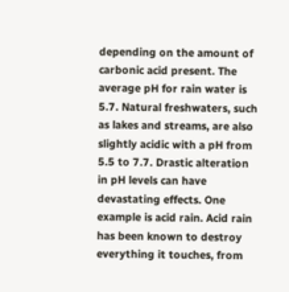depending on the amount of carbonic acid present. The average pH for rain water is 5.7. Natural freshwaters, such as lakes and streams, are also slightly acidic with a pH from 5.5 to 7.7. Drastic alteration in pH levels can have devastating effects. One example is acid rain. Acid rain has been known to destroy everything it touches, from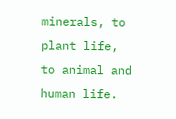minerals, to plant life, to animal and human life.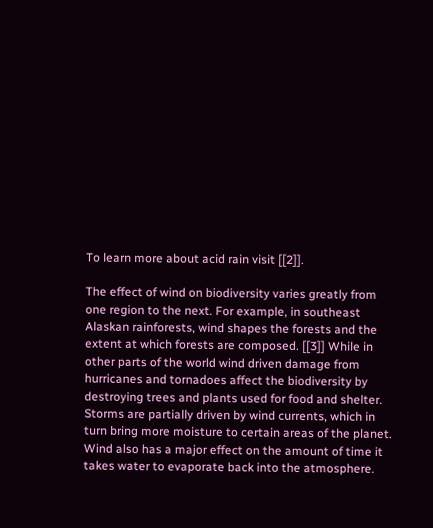To learn more about acid rain visit [[2]].

The effect of wind on biodiversity varies greatly from one region to the next. For example, in southeast Alaskan rainforests, wind shapes the forests and the extent at which forests are composed. [[3]] While in other parts of the world wind driven damage from hurricanes and tornadoes affect the biodiversity by destroying trees and plants used for food and shelter. Storms are partially driven by wind currents, which in turn bring more moisture to certain areas of the planet. Wind also has a major effect on the amount of time it takes water to evaporate back into the atmosphere.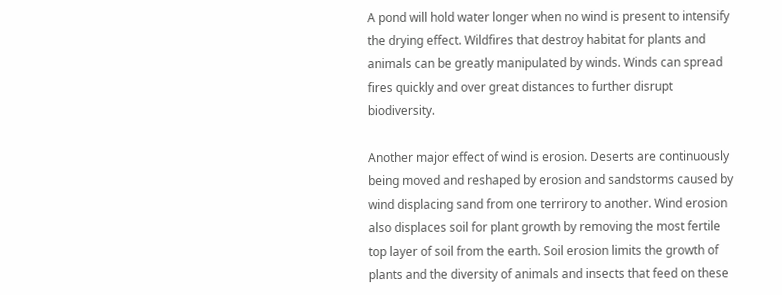A pond will hold water longer when no wind is present to intensify the drying effect. Wildfires that destroy habitat for plants and animals can be greatly manipulated by winds. Winds can spread fires quickly and over great distances to further disrupt biodiversity.

Another major effect of wind is erosion. Deserts are continuously being moved and reshaped by erosion and sandstorms caused by wind displacing sand from one terrirory to another. Wind erosion also displaces soil for plant growth by removing the most fertile top layer of soil from the earth. Soil erosion limits the growth of plants and the diversity of animals and insects that feed on these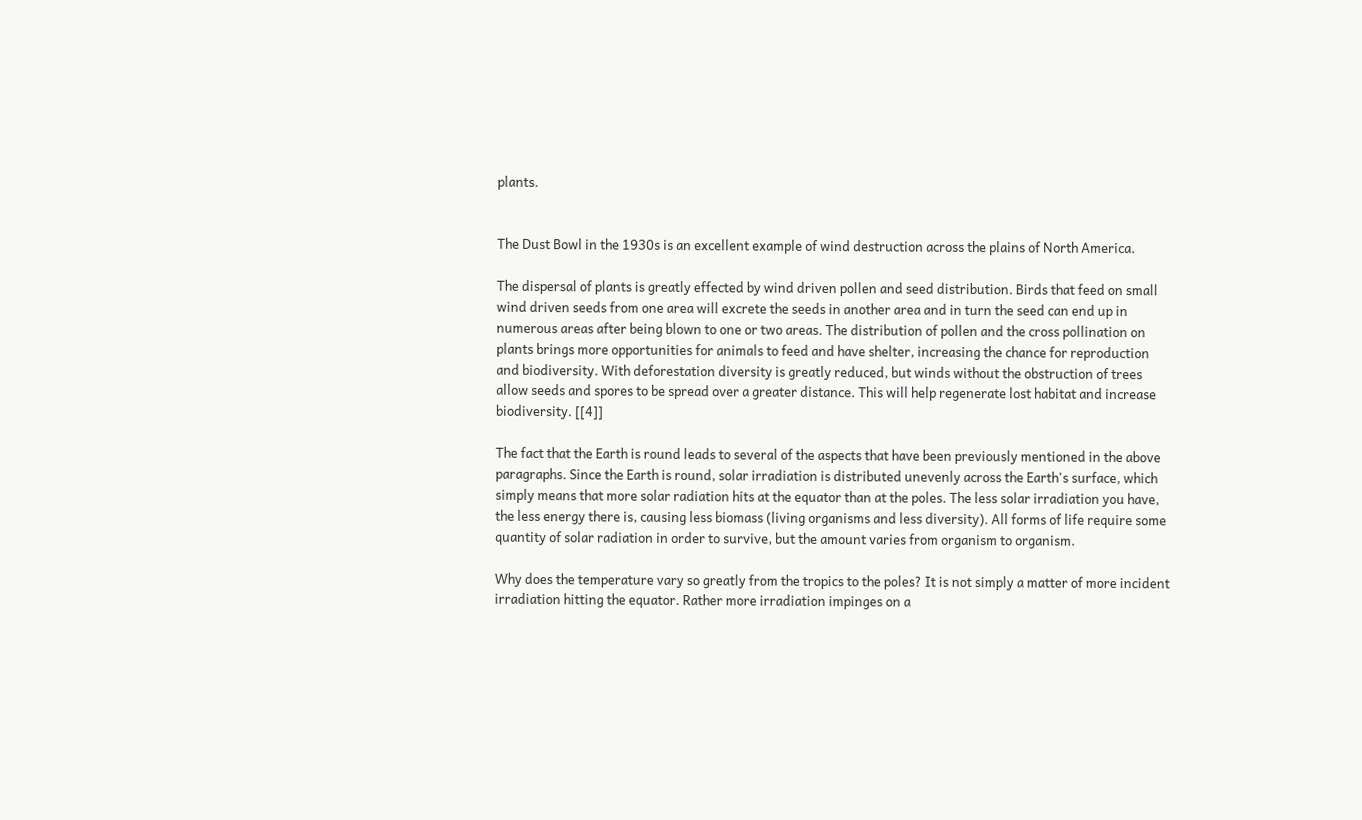plants.


The Dust Bowl in the 1930s is an excellent example of wind destruction across the plains of North America.

The dispersal of plants is greatly effected by wind driven pollen and seed distribution. Birds that feed on small wind driven seeds from one area will excrete the seeds in another area and in turn the seed can end up in numerous areas after being blown to one or two areas. The distribution of pollen and the cross pollination on plants brings more opportunities for animals to feed and have shelter, increasing the chance for reproduction and biodiversity. With deforestation diversity is greatly reduced, but winds without the obstruction of trees allow seeds and spores to be spread over a greater distance. This will help regenerate lost habitat and increase biodiversity. [[4]]

The fact that the Earth is round leads to several of the aspects that have been previously mentioned in the above paragraphs. Since the Earth is round, solar irradiation is distributed unevenly across the Earth's surface, which simply means that more solar radiation hits at the equator than at the poles. The less solar irradiation you have, the less energy there is, causing less biomass (living organisms and less diversity). All forms of life require some quantity of solar radiation in order to survive, but the amount varies from organism to organism.

Why does the temperature vary so greatly from the tropics to the poles? It is not simply a matter of more incident irradiation hitting the equator. Rather more irradiation impinges on a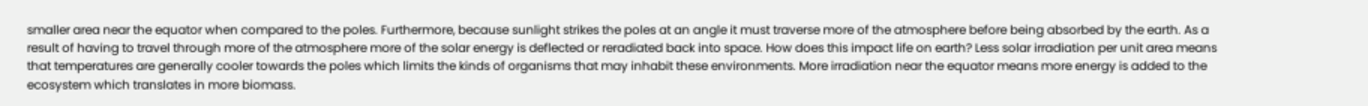smaller area near the equator when compared to the poles. Furthermore, because sunlight strikes the poles at an angle it must traverse more of the atmosphere before being absorbed by the earth. As a result of having to travel through more of the atmosphere more of the solar energy is deflected or reradiated back into space. How does this impact life on earth? Less solar irradiation per unit area means that temperatures are generally cooler towards the poles which limits the kinds of organisms that may inhabit these environments. More irradiation near the equator means more energy is added to the ecosystem which translates in more biomass.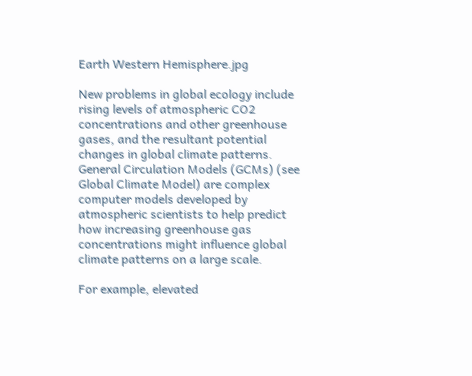Earth Western Hemisphere.jpg

New problems in global ecology include rising levels of atmospheric CO2 concentrations and other greenhouse gases, and the resultant potential changes in global climate patterns. General Circulation Models (GCMs) (see Global Climate Model) are complex computer models developed by atmospheric scientists to help predict how increasing greenhouse gas concentrations might influence global climate patterns on a large scale.

For example, elevated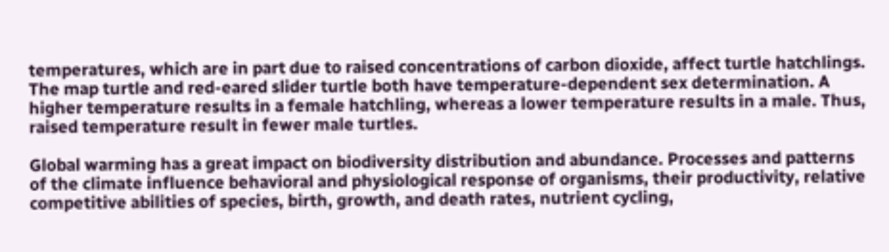temperatures, which are in part due to raised concentrations of carbon dioxide, affect turtle hatchlings. The map turtle and red-eared slider turtle both have temperature-dependent sex determination. A higher temperature results in a female hatchling, whereas a lower temperature results in a male. Thus, raised temperature result in fewer male turtles.

Global warming has a great impact on biodiversity distribution and abundance. Processes and patterns of the climate influence behavioral and physiological response of organisms, their productivity, relative competitive abilities of species, birth, growth, and death rates, nutrient cycling,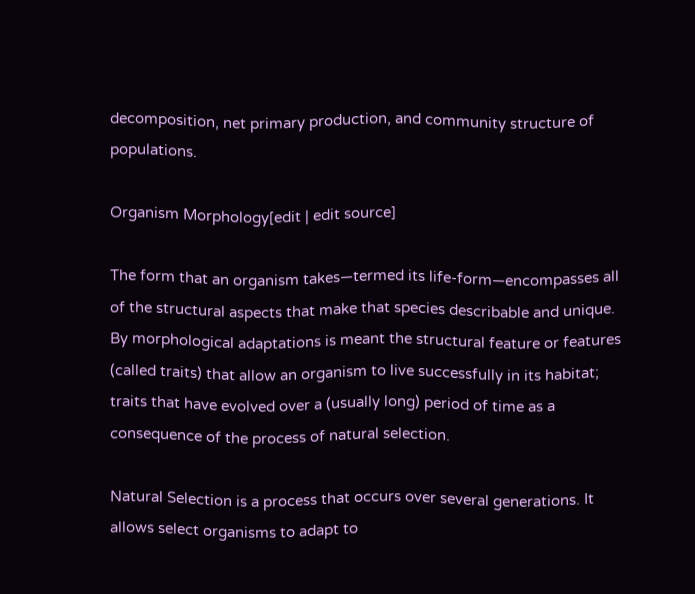decomposition, net primary production, and community structure of populations.

Organism Morphology[edit | edit source]

The form that an organism takes—termed its life-form—encompasses all of the structural aspects that make that species describable and unique. By morphological adaptations is meant the structural feature or features (called traits) that allow an organism to live successfully in its habitat; traits that have evolved over a (usually long) period of time as a consequence of the process of natural selection.

Natural Selection is a process that occurs over several generations. It allows select organisms to adapt to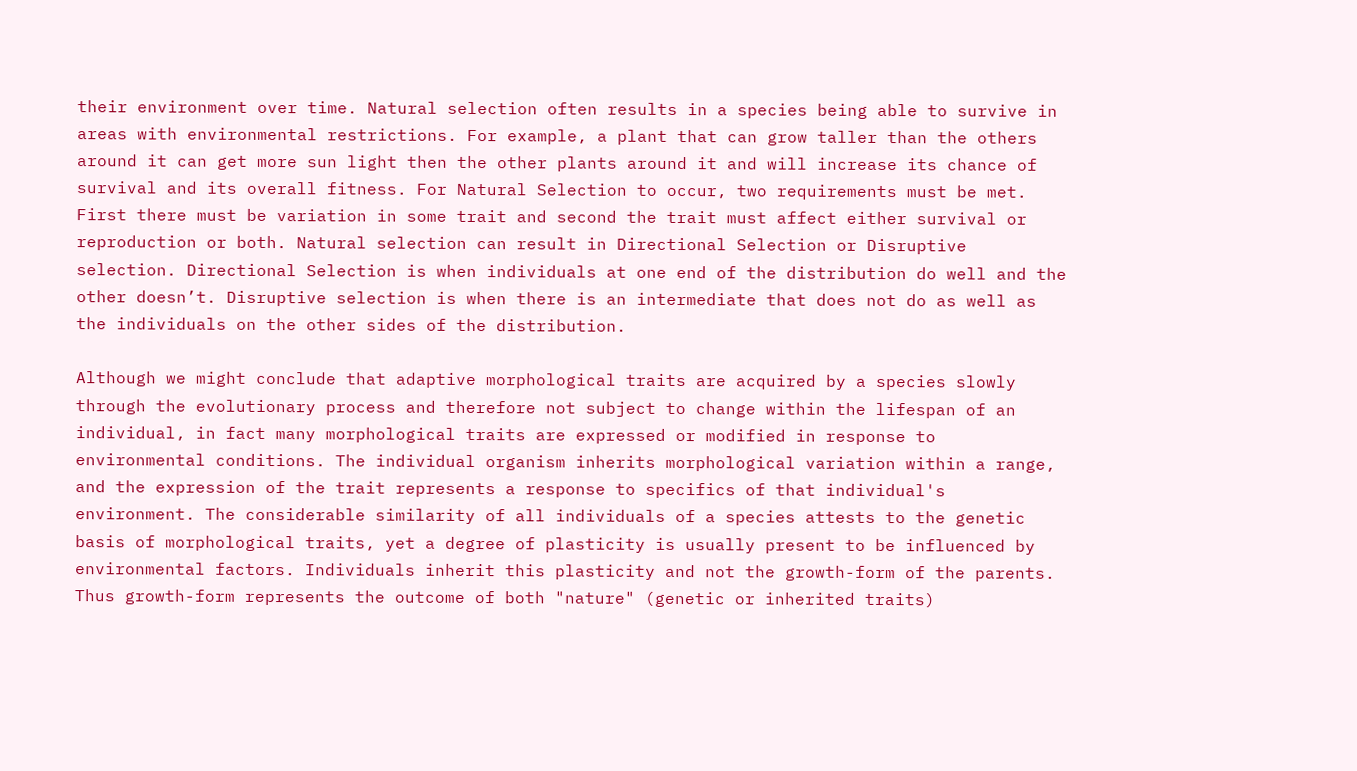their environment over time. Natural selection often results in a species being able to survive in areas with environmental restrictions. For example, a plant that can grow taller than the others around it can get more sun light then the other plants around it and will increase its chance of survival and its overall fitness. For Natural Selection to occur, two requirements must be met. First there must be variation in some trait and second the trait must affect either survival or reproduction or both. Natural selection can result in Directional Selection or Disruptive selection. Directional Selection is when individuals at one end of the distribution do well and the other doesn’t. Disruptive selection is when there is an intermediate that does not do as well as the individuals on the other sides of the distribution.

Although we might conclude that adaptive morphological traits are acquired by a species slowly through the evolutionary process and therefore not subject to change within the lifespan of an individual, in fact many morphological traits are expressed or modified in response to environmental conditions. The individual organism inherits morphological variation within a range, and the expression of the trait represents a response to specifics of that individual's environment. The considerable similarity of all individuals of a species attests to the genetic basis of morphological traits, yet a degree of plasticity is usually present to be influenced by environmental factors. Individuals inherit this plasticity and not the growth-form of the parents. Thus growth-form represents the outcome of both "nature" (genetic or inherited traits)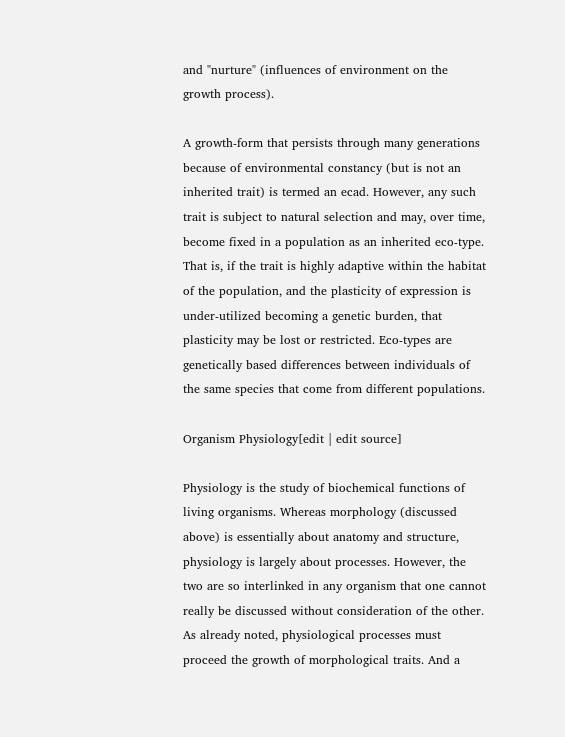and "nurture" (influences of environment on the growth process).

A growth-form that persists through many generations because of environmental constancy (but is not an inherited trait) is termed an ecad. However, any such trait is subject to natural selection and may, over time, become fixed in a population as an inherited eco-type. That is, if the trait is highly adaptive within the habitat of the population, and the plasticity of expression is under-utilized becoming a genetic burden, that plasticity may be lost or restricted. Eco-types are genetically based differences between individuals of the same species that come from different populations.

Organism Physiology[edit | edit source]

Physiology is the study of biochemical functions of living organisms. Whereas morphology (discussed above) is essentially about anatomy and structure, physiology is largely about processes. However, the two are so interlinked in any organism that one cannot really be discussed without consideration of the other. As already noted, physiological processes must proceed the growth of morphological traits. And a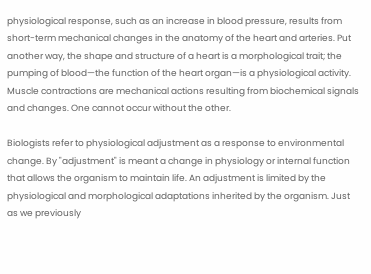physiological response, such as an increase in blood pressure, results from short-term mechanical changes in the anatomy of the heart and arteries. Put another way, the shape and structure of a heart is a morphological trait; the pumping of blood—the function of the heart organ—is a physiological activity. Muscle contractions are mechanical actions resulting from biochemical signals and changes. One cannot occur without the other.

Biologists refer to physiological adjustment as a response to environmental change. By "adjustment" is meant a change in physiology or internal function that allows the organism to maintain life. An adjustment is limited by the physiological and morphological adaptations inherited by the organism. Just as we previously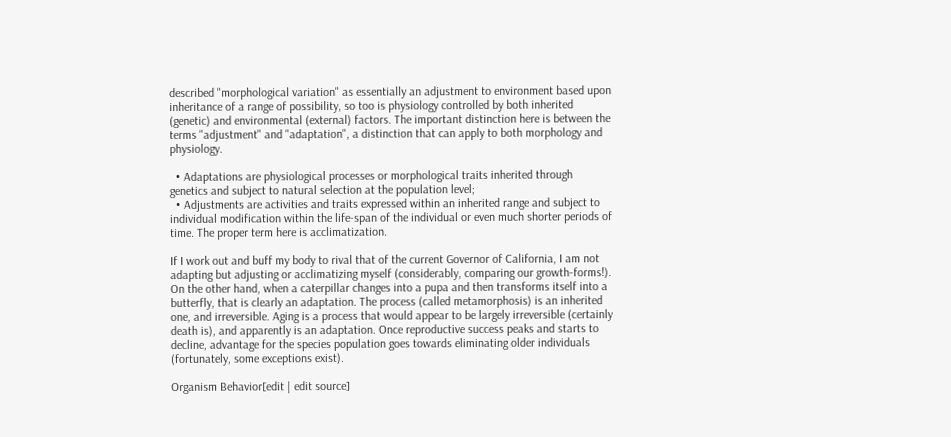described "morphological variation" as essentially an adjustment to environment based upon inheritance of a range of possibility, so too is physiology controlled by both inherited (genetic) and environmental (external) factors. The important distinction here is between the terms "adjustment" and "adaptation", a distinction that can apply to both morphology and physiology.

  • Adaptations are physiological processes or morphological traits inherited through genetics and subject to natural selection at the population level;
  • Adjustments are activities and traits expressed within an inherited range and subject to individual modification within the life-span of the individual or even much shorter periods of time. The proper term here is acclimatization.

If I work out and buff my body to rival that of the current Governor of California, I am not adapting but adjusting or acclimatizing myself (considerably, comparing our growth-forms!). On the other hand, when a caterpillar changes into a pupa and then transforms itself into a butterfly, that is clearly an adaptation. The process (called metamorphosis) is an inherited one, and irreversible. Aging is a process that would appear to be largely irreversible (certainly death is), and apparently is an adaptation. Once reproductive success peaks and starts to decline, advantage for the species population goes towards eliminating older individuals (fortunately, some exceptions exist).

Organism Behavior[edit | edit source]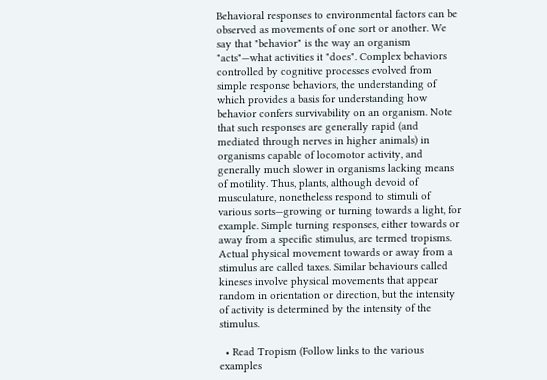Behavioral responses to environmental factors can be observed as movements of one sort or another. We say that "behavior" is the way an organism "acts"—what activities it "does". Complex behaviors controlled by cognitive processes evolved from simple response behaviors, the understanding of which provides a basis for understanding how behavior confers survivability on an organism. Note that such responses are generally rapid (and mediated through nerves in higher animals) in organisms capable of locomotor activity, and generally much slower in organisms lacking means of motility. Thus, plants, although devoid of musculature, nonetheless respond to stimuli of various sorts—growing or turning towards a light, for example. Simple turning responses, either towards or away from a specific stimulus, are termed tropisms. Actual physical movement towards or away from a stimulus are called taxes. Similar behaviours called kineses involve physical movements that appear random in orientation or direction, but the intensity of activity is determined by the intensity of the stimulus.

  • Read Tropism (Follow links to the various examples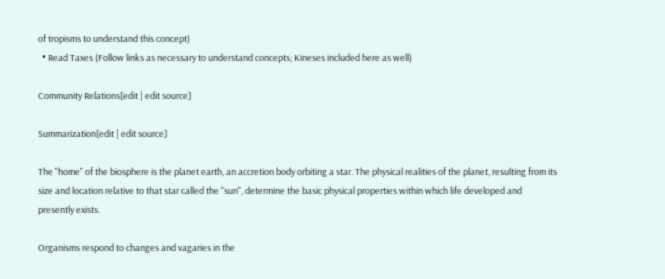of tropisms to understand this concept)
  • Read Taxes (Follow links as necessary to understand concepts; Kineses included here as well)

Community Relations[edit | edit source]

Summarization[edit | edit source]

The "home" of the biosphere is the planet earth, an accretion body orbiting a star. The physical realities of the planet, resulting from its size and location relative to that star called the "sun", determine the basic physical properties within which life developed and presently exists.

Organisms respond to changes and vagaries in the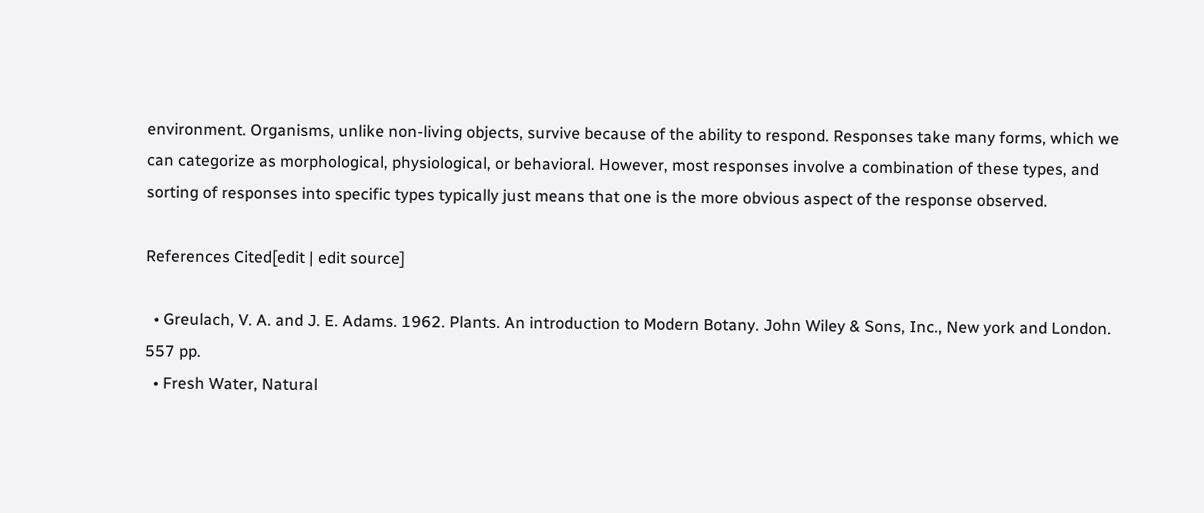environment. Organisms, unlike non-living objects, survive because of the ability to respond. Responses take many forms, which we can categorize as morphological, physiological, or behavioral. However, most responses involve a combination of these types, and sorting of responses into specific types typically just means that one is the more obvious aspect of the response observed.

References Cited[edit | edit source]

  • Greulach, V. A. and J. E. Adams. 1962. Plants. An introduction to Modern Botany. John Wiley & Sons, Inc., New york and London. 557 pp.
  • Fresh Water, Natural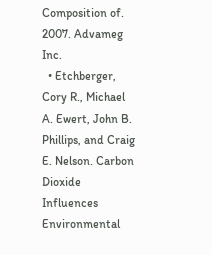Composition of. 2007. Advameg Inc.
  • Etchberger, Cory R., Michael A. Ewert, John B. Phillips, and Craig E. Nelson. Carbon Dioxide Influences Environmental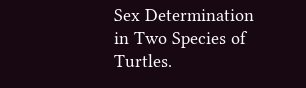Sex Determination in Two Species of Turtles.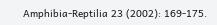Amphibia-Reptilia 23 (2002): 169-175.